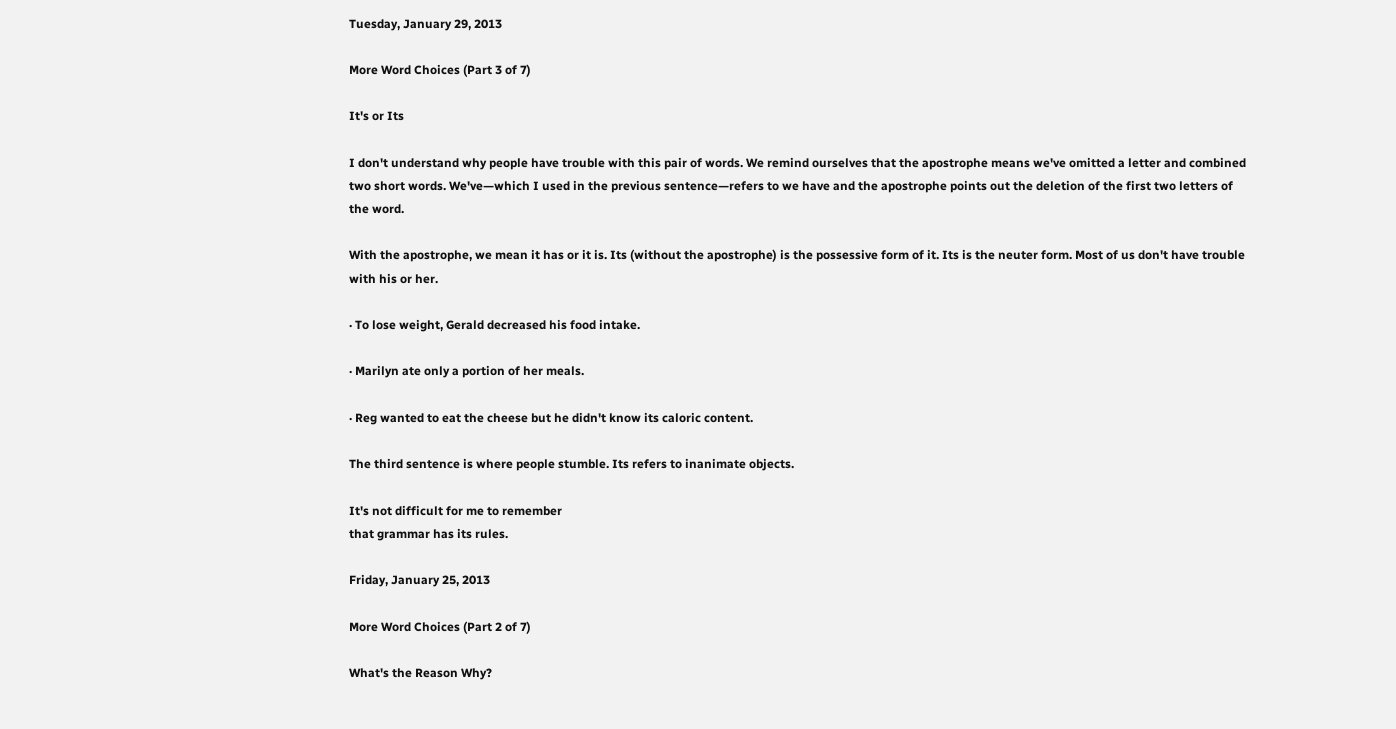Tuesday, January 29, 2013

More Word Choices (Part 3 of 7)

It's or Its

I don't understand why people have trouble with this pair of words. We remind ourselves that the apostrophe means we've omitted a letter and combined two short words. We've—which I used in the previous sentence—refers to we have and the apostrophe points out the deletion of the first two letters of the word.

With the apostrophe, we mean it has or it is. Its (without the apostrophe) is the possessive form of it. Its is the neuter form. Most of us don't have trouble with his or her.

· To lose weight, Gerald decreased his food intake.

· Marilyn ate only a portion of her meals.

· Reg wanted to eat the cheese but he didn't know its caloric content.

The third sentence is where people stumble. Its refers to inanimate objects.

It's not difficult for me to remember
that grammar has its rules.

Friday, January 25, 2013

More Word Choices (Part 2 of 7)

What's the Reason Why?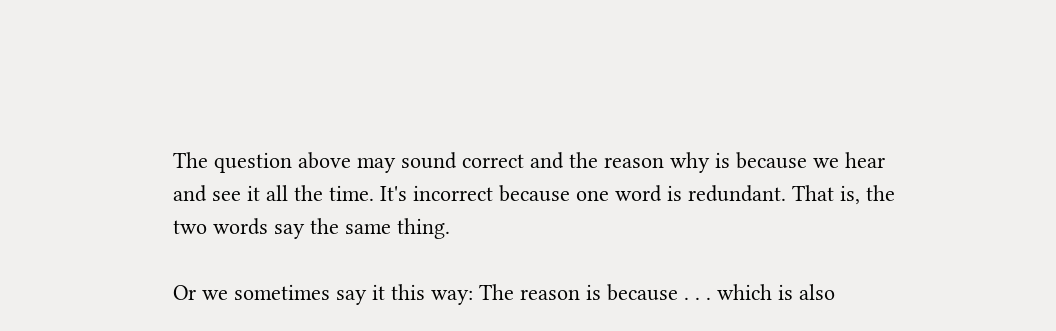The question above may sound correct and the reason why is because we hear and see it all the time. It's incorrect because one word is redundant. That is, the two words say the same thing.

Or we sometimes say it this way: The reason is because . . . which is also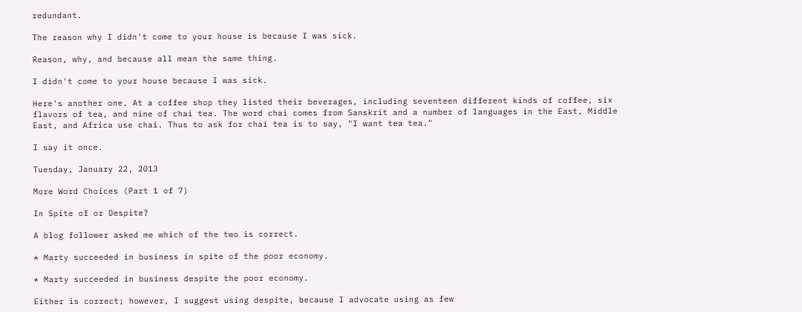redundant.

The reason why I didn't come to your house is because I was sick.

Reason, why, and because all mean the same thing.

I didn't come to your house because I was sick.

Here's another one. At a coffee shop they listed their beverages, including seventeen different kinds of coffee, six flavors of tea, and nine of chai tea. The word chai comes from Sanskrit and a number of languages in the East, Middle East, and Africa use chai. Thus to ask for chai tea is to say, "I want tea tea."

I say it once.

Tuesday, January 22, 2013

More Word Choices (Part 1 of 7)

In Spite of or Despite?

A blog follower asked me which of the two is correct.

* Marty succeeded in business in spite of the poor economy.

* Marty succeeded in business despite the poor economy.

Either is correct; however, I suggest using despite, because I advocate using as few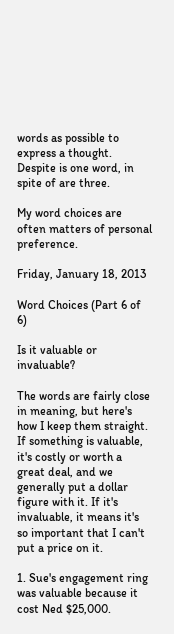words as possible to express a thought. Despite is one word, in spite of are three.

My word choices are often matters of personal preference.

Friday, January 18, 2013

Word Choices (Part 6 of 6)

Is it valuable or invaluable?

The words are fairly close in meaning, but here's how I keep them straight. If something is valuable, it's costly or worth a great deal, and we generally put a dollar figure with it. If it's invaluable, it means it's so important that I can't put a price on it.

1. Sue's engagement ring was valuable because it cost Ned $25,000.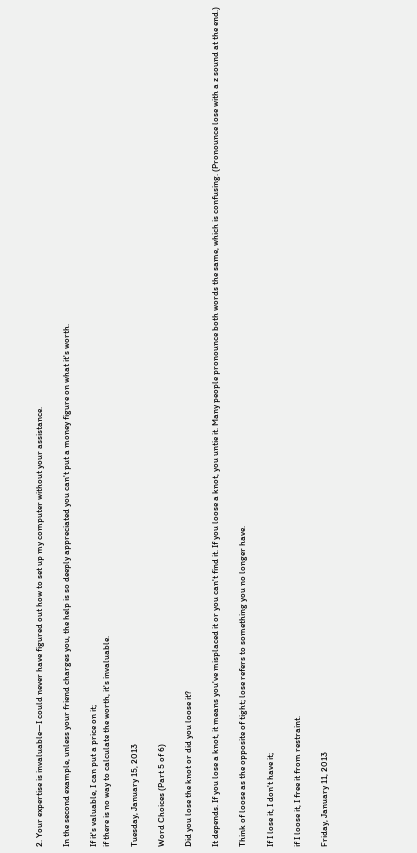2. Your expertise is invaluable—I could never have figured out how to set up my computer without your assistance.

In the second example, unless your friend charges you, the help is so deeply appreciated you can't put a money figure on what it's worth.

If it's valuable, I can put a price on it;
if there is no way to calculate the worth, it's invaluable.

Tuesday, January 15, 2013

Word Choices (Part 5 of 6)

Did you lose the knot or did you loose it?

It depends. If you lose a knot, it means you've misplaced it or you can't find it. If you loose a knot, you untie it. Many people pronounce both words the same, which is confusing. (Pronounce lose with a z sound at the end.)

Think of loose as the opposite of tight; lose refers to something you no longer have.

If I lose it, I don't have it;

if I loose it, I free it from restraint.

Friday, January 11, 2013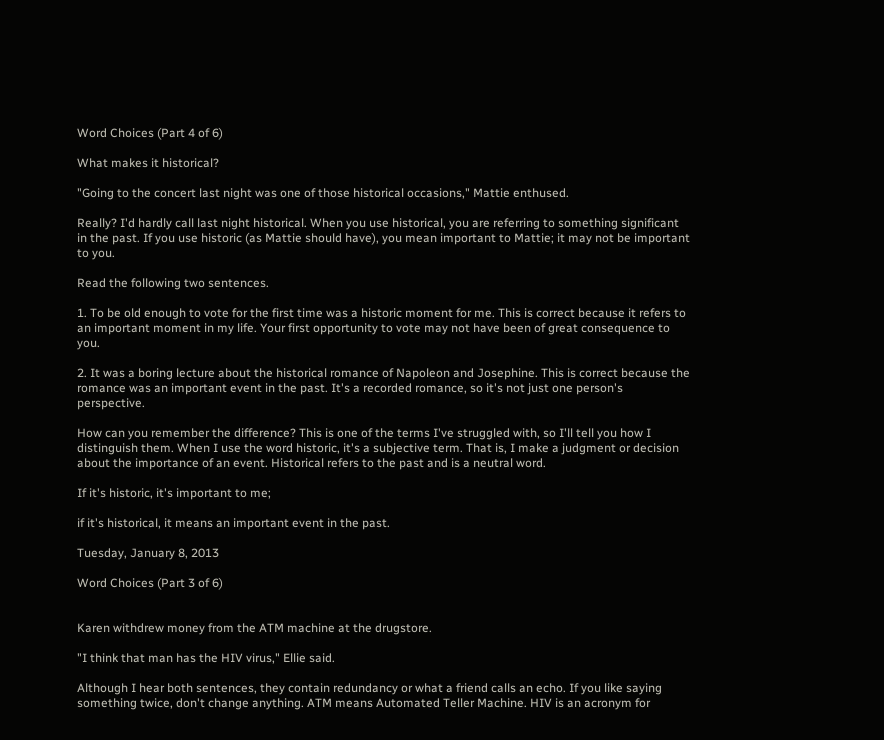Word Choices (Part 4 of 6)

What makes it historical?

"Going to the concert last night was one of those historical occasions," Mattie enthused.

Really? I'd hardly call last night historical. When you use historical, you are referring to something significant in the past. If you use historic (as Mattie should have), you mean important to Mattie; it may not be important to you.

Read the following two sentences.

1. To be old enough to vote for the first time was a historic moment for me. This is correct because it refers to an important moment in my life. Your first opportunity to vote may not have been of great consequence to you.

2. It was a boring lecture about the historical romance of Napoleon and Josephine. This is correct because the romance was an important event in the past. It's a recorded romance, so it's not just one person's perspective.

How can you remember the difference? This is one of the terms I've struggled with, so I'll tell you how I distinguish them. When I use the word historic, it's a subjective term. That is, I make a judgment or decision about the importance of an event. Historical refers to the past and is a neutral word.

If it's historic, it's important to me;

if it's historical, it means an important event in the past.

Tuesday, January 8, 2013

Word Choices (Part 3 of 6)


Karen withdrew money from the ATM machine at the drugstore.

"I think that man has the HIV virus," Ellie said.

Although I hear both sentences, they contain redundancy or what a friend calls an echo. If you like saying something twice, don't change anything. ATM means Automated Teller Machine. HIV is an acronym for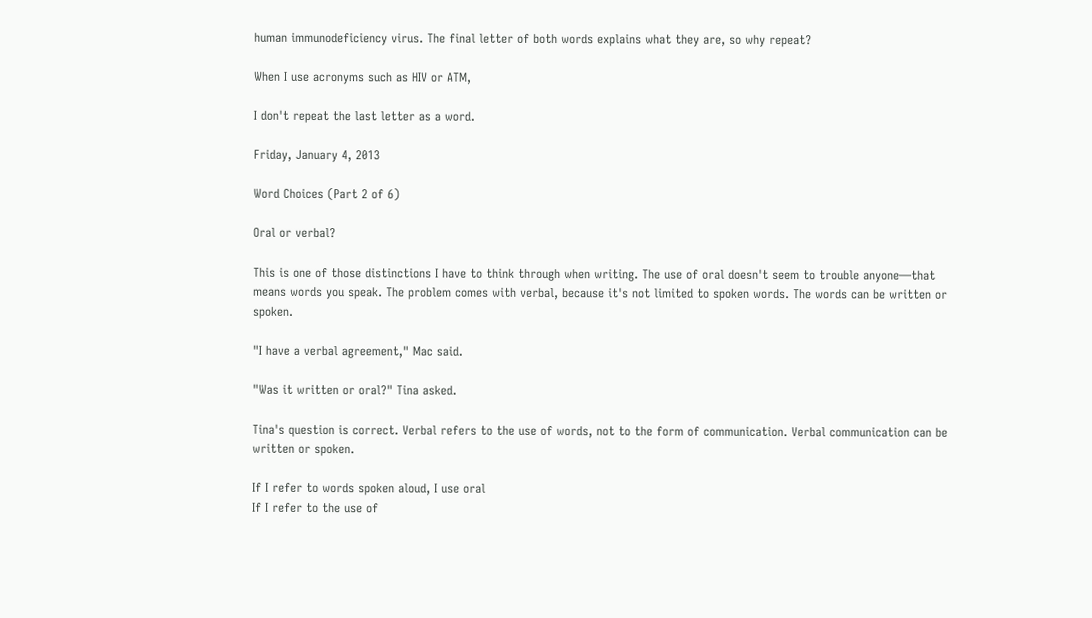human immunodeficiency virus. The final letter of both words explains what they are, so why repeat?

When I use acronyms such as HIV or ATM,

I don't repeat the last letter as a word.

Friday, January 4, 2013

Word Choices (Part 2 of 6)

Oral or verbal?

This is one of those distinctions I have to think through when writing. The use of oral doesn't seem to trouble anyone—that means words you speak. The problem comes with verbal, because it's not limited to spoken words. The words can be written or spoken.

"I have a verbal agreement," Mac said.

"Was it written or oral?" Tina asked.

Tina's question is correct. Verbal refers to the use of words, not to the form of communication. Verbal communication can be written or spoken.

If I refer to words spoken aloud, I use oral
If I refer to the use of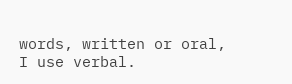words, written or oral, I use verbal.